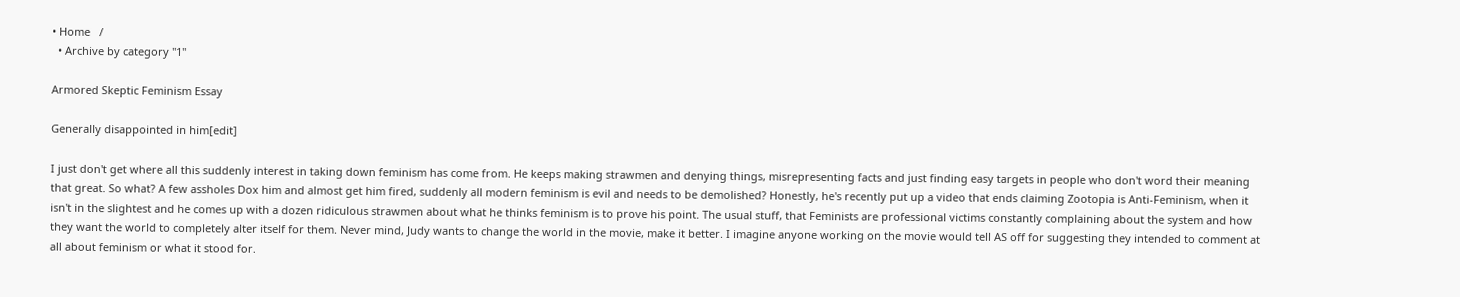• Home   /
  • Archive by category "1"

Armored Skeptic Feminism Essay

Generally disappointed in him[edit]

I just don't get where all this suddenly interest in taking down feminism has come from. He keeps making strawmen and denying things, misrepresenting facts and just finding easy targets in people who don't word their meaning that great. So what? A few assholes Dox him and almost get him fired, suddenly all modern feminism is evil and needs to be demolished? Honestly, he's recently put up a video that ends claiming Zootopia is Anti-Feminism, when it isn't in the slightest and he comes up with a dozen ridiculous strawmen about what he thinks feminism is to prove his point. The usual stuff, that Feminists are professional victims constantly complaining about the system and how they want the world to completely alter itself for them. Never mind, Judy wants to change the world in the movie, make it better. I imagine anyone working on the movie would tell AS off for suggesting they intended to comment at all about feminism or what it stood for.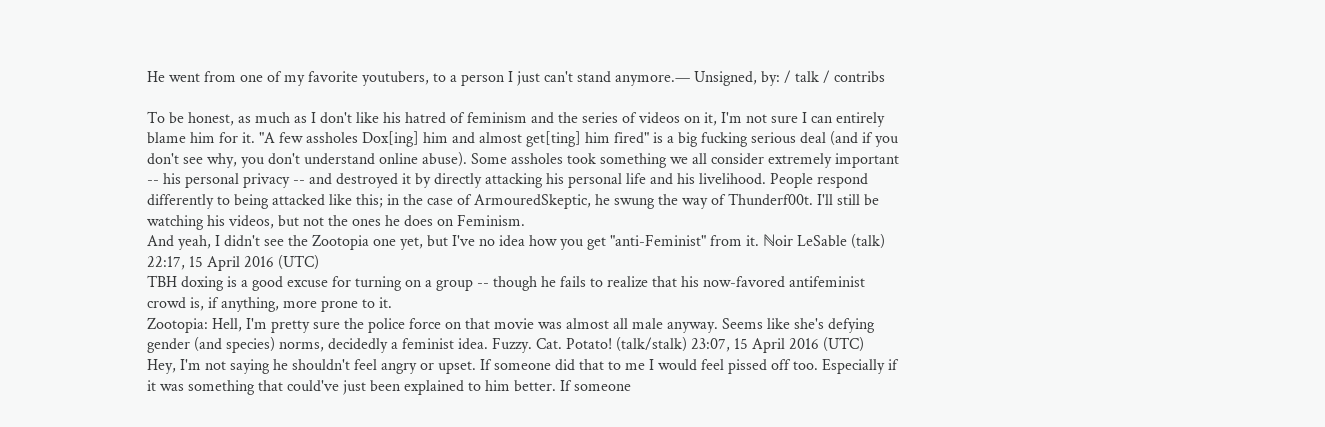He went from one of my favorite youtubers, to a person I just can't stand anymore.— Unsigned, by: / talk / contribs

To be honest, as much as I don't like his hatred of feminism and the series of videos on it, I'm not sure I can entirely blame him for it. "A few assholes Dox[ing] him and almost get[ting] him fired" is a big fucking serious deal (and if you don't see why, you don't understand online abuse). Some assholes took something we all consider extremely important -- his personal privacy -- and destroyed it by directly attacking his personal life and his livelihood. People respond differently to being attacked like this; in the case of ArmouredSkeptic, he swung the way of Thunderf00t. I'll still be watching his videos, but not the ones he does on Feminism.
And yeah, I didn't see the Zootopia one yet, but I've no idea how you get "anti-Feminist" from it. ℕoir LeSable (talk) 22:17, 15 April 2016 (UTC)
TBH doxing is a good excuse for turning on a group -- though he fails to realize that his now-favored antifeminist crowd is, if anything, more prone to it.
Zootopia: Hell, I'm pretty sure the police force on that movie was almost all male anyway. Seems like she's defying gender (and species) norms, decidedly a feminist idea. Fuzzy. Cat. Potato! (talk/stalk) 23:07, 15 April 2016 (UTC)
Hey, I'm not saying he shouldn't feel angry or upset. If someone did that to me I would feel pissed off too. Especially if it was something that could've just been explained to him better. If someone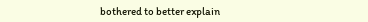bothered to better explain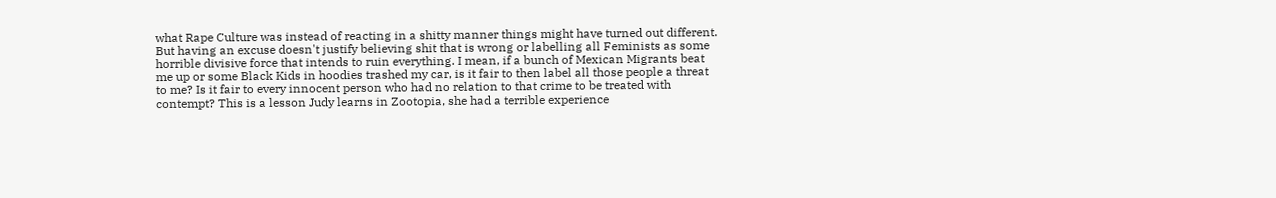what Rape Culture was instead of reacting in a shitty manner things might have turned out different. But having an excuse doesn't justify believing shit that is wrong or labelling all Feminists as some horrible divisive force that intends to ruin everything. I mean, if a bunch of Mexican Migrants beat me up or some Black Kids in hoodies trashed my car, is it fair to then label all those people a threat to me? Is it fair to every innocent person who had no relation to that crime to be treated with contempt? This is a lesson Judy learns in Zootopia, she had a terrible experience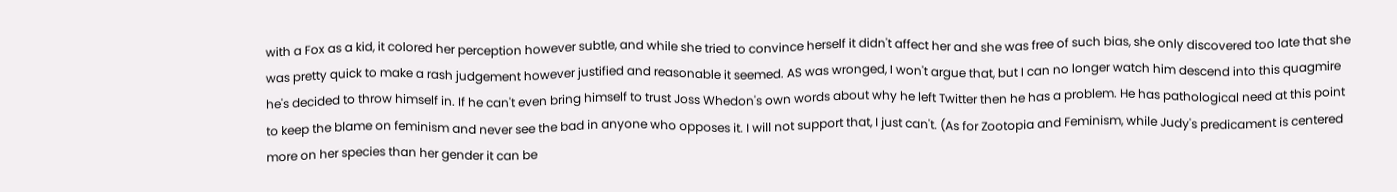with a Fox as a kid, it colored her perception however subtle, and while she tried to convince herself it didn't affect her and she was free of such bias, she only discovered too late that she was pretty quick to make a rash judgement however justified and reasonable it seemed. AS was wronged, I won't argue that, but I can no longer watch him descend into this quagmire he's decided to throw himself in. If he can't even bring himself to trust Joss Whedon's own words about why he left Twitter then he has a problem. He has pathological need at this point to keep the blame on feminism and never see the bad in anyone who opposes it. I will not support that, I just can't. (As for Zootopia and Feminism, while Judy's predicament is centered more on her species than her gender it can be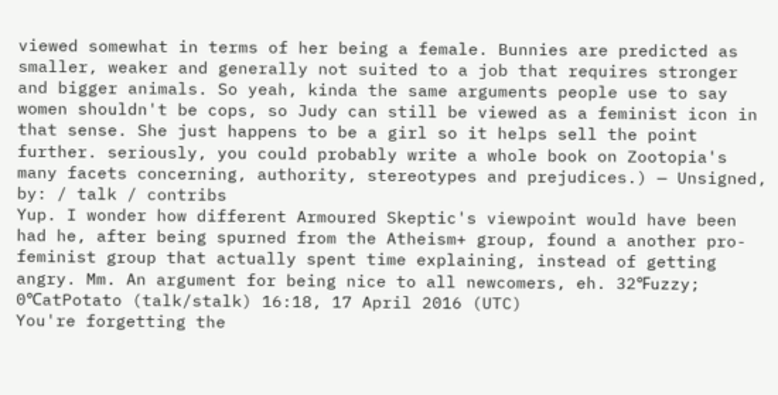viewed somewhat in terms of her being a female. Bunnies are predicted as smaller, weaker and generally not suited to a job that requires stronger and bigger animals. So yeah, kinda the same arguments people use to say women shouldn't be cops, so Judy can still be viewed as a feminist icon in that sense. She just happens to be a girl so it helps sell the point further. seriously, you could probably write a whole book on Zootopia's many facets concerning, authority, stereotypes and prejudices.) — Unsigned, by: / talk / contribs
Yup. I wonder how different Armoured Skeptic's viewpoint would have been had he, after being spurned from the Atheism+ group, found a another pro-feminist group that actually spent time explaining, instead of getting angry. Mm. An argument for being nice to all newcomers, eh. 32℉uzzy; 0℃atPotato (talk/stalk) 16:18, 17 April 2016 (UTC)
You're forgetting the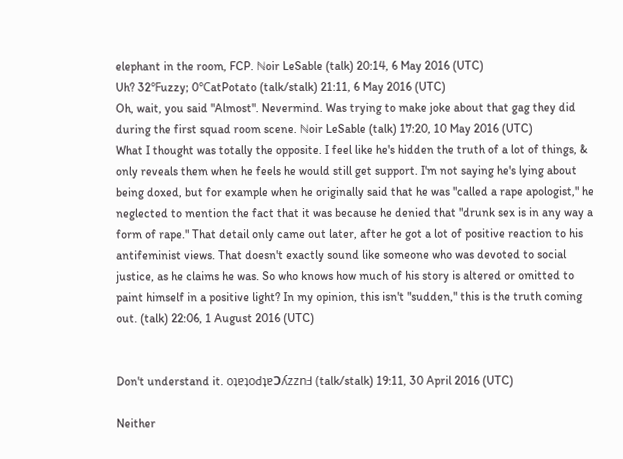elephant in the room, FCP. ℕoir LeSable (talk) 20:14, 6 May 2016 (UTC)
Uh? 32℉uzzy; 0℃atPotato (talk/stalk) 21:11, 6 May 2016 (UTC)
Oh, wait, you said "Almost". Nevermind. Was trying to make joke about that gag they did during the first squad room scene. ℕoir LeSable (talk) 17:20, 10 May 2016 (UTC)
What I thought was totally the opposite. I feel like he's hidden the truth of a lot of things, & only reveals them when he feels he would still get support. I'm not saying he's lying about being doxed, but for example when he originally said that he was "called a rape apologist," he neglected to mention the fact that it was because he denied that "drunk sex is in any way a form of rape." That detail only came out later, after he got a lot of positive reaction to his antifeminist views. That doesn't exactly sound like someone who was devoted to social justice, as he claims he was. So who knows how much of his story is altered or omitted to paint himself in a positive light? In my opinion, this isn't "sudden," this is the truth coming out. (talk) 22:06, 1 August 2016 (UTC)


Don't understand it. oʇɐʇoԀʇɐϽʎzznℲ (talk/stalk) 19:11, 30 April 2016 (UTC)

Neither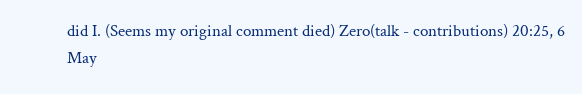did I. (Seems my original comment died) Zero(talk - contributions) 20:25, 6 May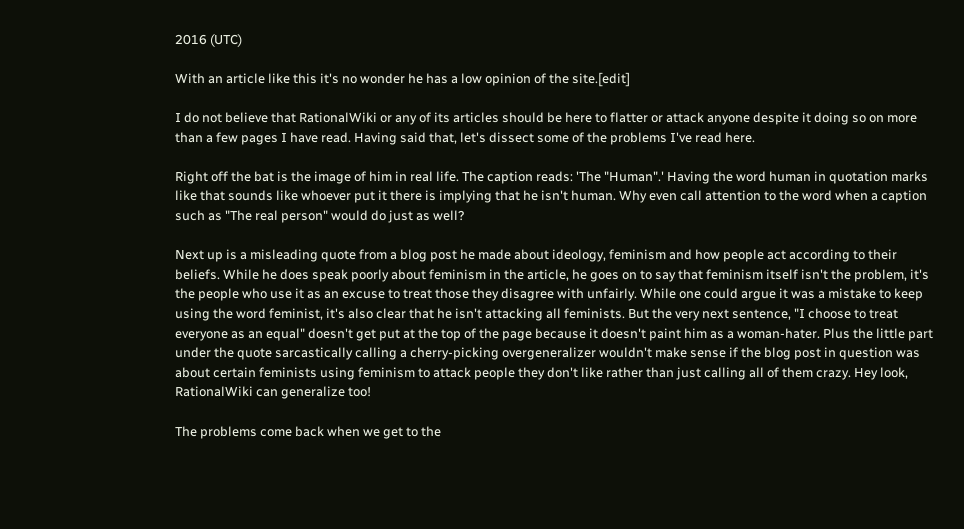2016 (UTC)

With an article like this it's no wonder he has a low opinion of the site.[edit]

I do not believe that RationalWiki or any of its articles should be here to flatter or attack anyone despite it doing so on more than a few pages I have read. Having said that, let's dissect some of the problems I've read here.

Right off the bat is the image of him in real life. The caption reads: 'The "Human".' Having the word human in quotation marks like that sounds like whoever put it there is implying that he isn't human. Why even call attention to the word when a caption such as "The real person" would do just as well?

Next up is a misleading quote from a blog post he made about ideology, feminism and how people act according to their beliefs. While he does speak poorly about feminism in the article, he goes on to say that feminism itself isn't the problem, it's the people who use it as an excuse to treat those they disagree with unfairly. While one could argue it was a mistake to keep using the word feminist, it's also clear that he isn't attacking all feminists. But the very next sentence, "I choose to treat everyone as an equal" doesn't get put at the top of the page because it doesn't paint him as a woman-hater. Plus the little part under the quote sarcastically calling a cherry-picking overgeneralizer wouldn't make sense if the blog post in question was about certain feminists using feminism to attack people they don't like rather than just calling all of them crazy. Hey look, RationalWiki can generalize too!

The problems come back when we get to the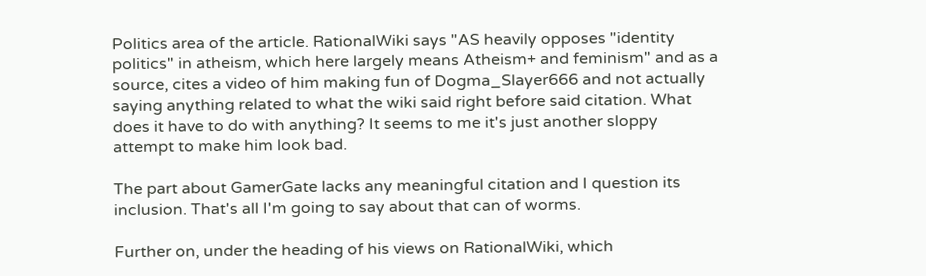Politics area of the article. RationalWiki says "AS heavily opposes "identity politics" in atheism, which here largely means Atheism+ and feminism" and as a source, cites a video of him making fun of Dogma_Slayer666 and not actually saying anything related to what the wiki said right before said citation. What does it have to do with anything? It seems to me it's just another sloppy attempt to make him look bad.

The part about GamerGate lacks any meaningful citation and I question its inclusion. That's all I'm going to say about that can of worms.

Further on, under the heading of his views on RationalWiki, which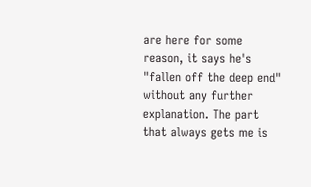are here for some reason, it says he's "fallen off the deep end" without any further explanation. The part that always gets me is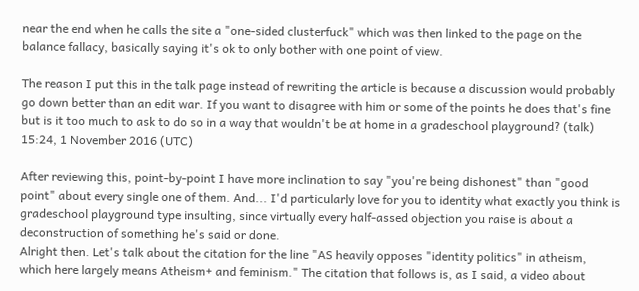near the end when he calls the site a "one-sided clusterfuck" which was then linked to the page on the balance fallacy, basically saying it's ok to only bother with one point of view.

The reason I put this in the talk page instead of rewriting the article is because a discussion would probably go down better than an edit war. If you want to disagree with him or some of the points he does that's fine but is it too much to ask to do so in a way that wouldn't be at home in a gradeschool playground? (talk) 15:24, 1 November 2016 (UTC)

After reviewing this, point-by-point I have more inclination to say "you're being dishonest" than "good point" about every single one of them. And... I'd particularly love for you to identity what exactly you think is gradeschool playground type insulting, since virtually every half-assed objection you raise is about a deconstruction of something he's said or done.
Alright then. Let's talk about the citation for the line "AS heavily opposes "identity politics" in atheism, which here largely means Atheism+ and feminism." The citation that follows is, as I said, a video about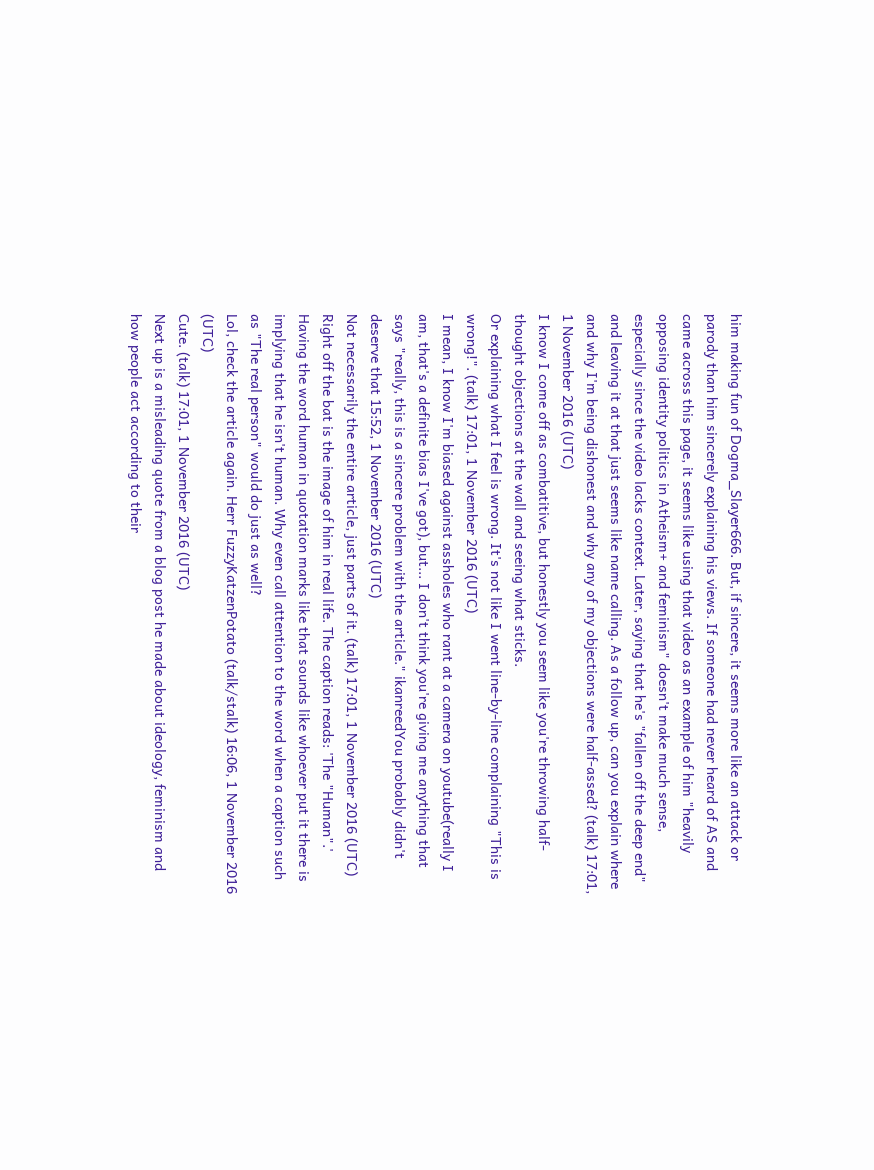him making fun of Dogma_Slayer666. But, if sincere, it seems more like an attack or parody than him sincerely explaining his views. If someone had never heard of AS and came across this page, it seems like using that video as an example of him "heavily opposing identity politics in Atheism+ and feminism" doesn't make much sense, especially since the video lacks context. Later, saying that he's "fallen off the deep end" and leaving it at that just seems like name calling. As a follow up, can you explain where and why I'm being dishonest and why any of my objections were half-assed? (talk) 17:01, 1 November 2016 (UTC)
I know I come off as combatitive, but honestly you seem like you're throwing half-thought objections at the wall and seeing what sticks.
Or explaining what I feel is wrong. It's not like I went line-by-line complaining "This is wrong!". (talk) 17:01, 1 November 2016 (UTC)
I mean, I know I'm biased against assholes who rant at a camera on youtube(really I am, that's a definite bias I've got), but... I don't think you're giving me anything that says "really, this is a sincere problem with the article." ikanreedYou probably didn't deserve that 15:52, 1 November 2016 (UTC)
Not necessarily the entire article, just parts of it. (talk) 17:01, 1 November 2016 (UTC)
Right off the bat is the image of him in real life. The caption reads: 'The "Human".' Having the word human in quotation marks like that sounds like whoever put it there is implying that he isn't human. Why even call attention to the word when a caption such as "The real person" would do just as well?
Lol, check the article again. Herr FuzzyKatzenPotato (talk/stalk) 16:06, 1 November 2016 (UTC)
Cute. (talk) 17:01, 1 November 2016 (UTC)
Next up is a misleading quote from a blog post he made about ideology, feminism and how people act according to their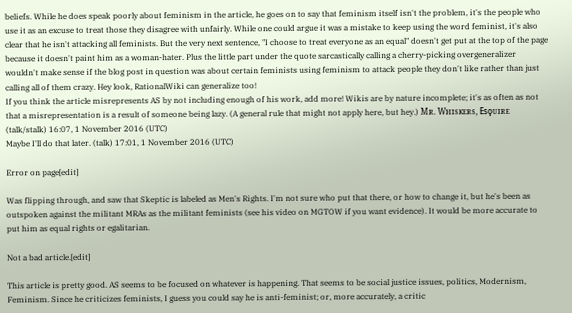beliefs. While he does speak poorly about feminism in the article, he goes on to say that feminism itself isn't the problem, it's the people who use it as an excuse to treat those they disagree with unfairly. While one could argue it was a mistake to keep using the word feminist, it's also clear that he isn't attacking all feminists. But the very next sentence, "I choose to treat everyone as an equal" doesn't get put at the top of the page because it doesn't paint him as a woman-hater. Plus the little part under the quote sarcastically calling a cherry-picking overgeneralizer wouldn't make sense if the blog post in question was about certain feminists using feminism to attack people they don't like rather than just calling all of them crazy. Hey look, RationalWiki can generalize too!
If you think the article misrepresents AS by not including enough of his work, add more! Wikis are by nature incomplete; it's as often as not that a misrepresentation is a result of someone being lazy. (A general rule that might not apply here, but hey.) Mʀ. Wʜɪsᴋᴇʀs, Esϙᴜɪʀᴇ (talk/stalk) 16:07, 1 November 2016 (UTC)
Maybe I'll do that later. (talk) 17:01, 1 November 2016 (UTC)

Error on page[edit]

Was flipping through, and saw that Skeptic is labeled as Men's Rights. I'm not sure who put that there, or how to change it, but he's been as outspoken against the militant MRAs as the militant feminists (see his video on MGTOW if you want evidence). It would be more accurate to put him as equal rights or egalitarian.

Not a bad article.[edit]

This article is pretty good. AS seems to be focused on whatever is happening. That seems to be social justice issues, politics, Modernism, Feminism. Since he criticizes feminists, I guess you could say he is anti-feminist; or, more accurately, a critic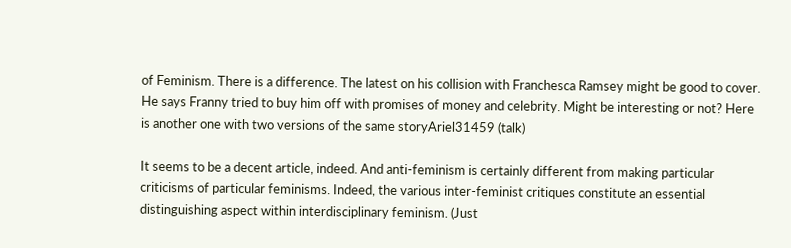of Feminism. There is a difference. The latest on his collision with Franchesca Ramsey might be good to cover. He says Franny tried to buy him off with promises of money and celebrity. Might be interesting or not? Here is another one with two versions of the same storyAriel31459 (talk)

It seems to be a decent article, indeed. And anti-feminism is certainly different from making particular criticisms of particular feminisms. Indeed, the various inter-feminist critiques constitute an essential distinguishing aspect within interdisciplinary feminism. (Just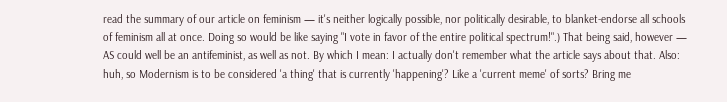read the summary of our article on feminism — it's neither logically possible, nor politically desirable, to blanket-endorse all schools of feminism all at once. Doing so would be like saying "I vote in favor of the entire political spectrum!".) That being said, however — AS could well be an antifeminist, as well as not. By which I mean: I actually don't remember what the article says about that. Also: huh, so Modernism is to be considered 'a thing' that is currently 'happening'? Like a 'current meme' of sorts? Bring me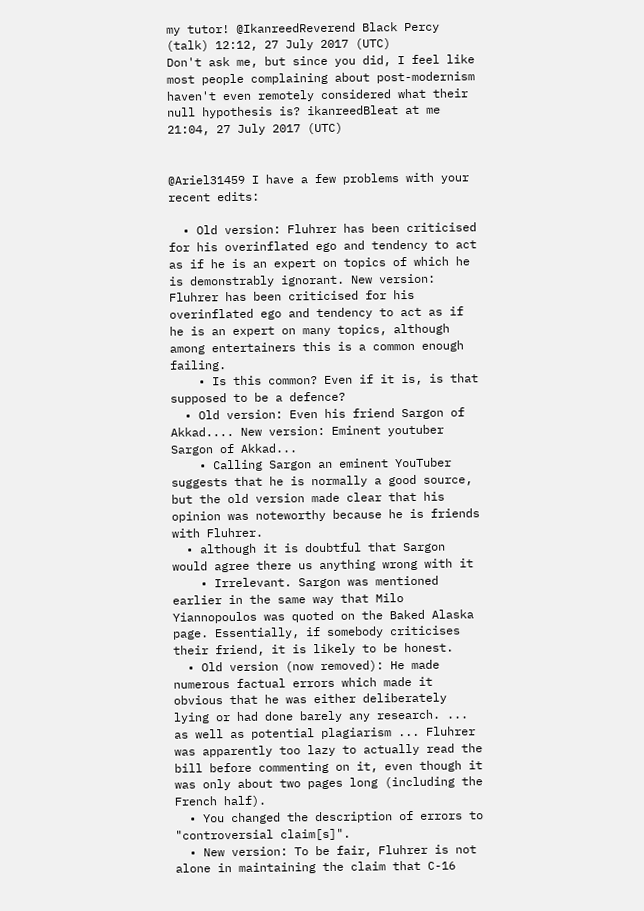my tutor! @IkanreedReverend Black Percy (talk) 12:12, 27 July 2017 (UTC)
Don't ask me, but since you did, I feel like most people complaining about post-modernism haven't even remotely considered what their null hypothesis is? ikanreedBleat at me 21:04, 27 July 2017 (UTC)


@Ariel31459 I have a few problems with your recent edits:

  • Old version: Fluhrer has been criticised for his overinflated ego and tendency to act as if he is an expert on topics of which he is demonstrably ignorant. New version: Fluhrer has been criticised for his overinflated ego and tendency to act as if he is an expert on many topics, although among entertainers this is a common enough failing.
    • Is this common? Even if it is, is that supposed to be a defence?
  • Old version: Even his friend Sargon of Akkad.... New version: Eminent youtuber Sargon of Akkad...
    • Calling Sargon an eminent YouTuber suggests that he is normally a good source, but the old version made clear that his opinion was noteworthy because he is friends with Fluhrer.
  • although it is doubtful that Sargon would agree there us anything wrong with it
    • Irrelevant. Sargon was mentioned earlier in the same way that Milo Yiannopoulos was quoted on the Baked Alaska page. Essentially, if somebody criticises their friend, it is likely to be honest.
  • Old version (now removed): He made numerous factual errors which made it obvious that he was either deliberately lying or had done barely any research. ... as well as potential plagiarism ... Fluhrer was apparently too lazy to actually read the bill before commenting on it, even though it was only about two pages long (including the French half).
  • You changed the description of errors to "controversial claim[s]".
  • New version: To be fair, Fluhrer is not alone in maintaining the claim that C-16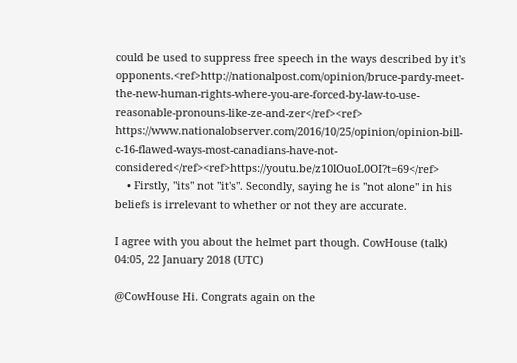could be used to suppress free speech in the ways described by it's opponents.<ref>http://nationalpost.com/opinion/bruce-pardy-meet-the-new-human-rights-where-you-are-forced-by-law-to-use-reasonable-pronouns-like-ze-and-zer</ref><ref> https://www.nationalobserver.com/2016/10/25/opinion/opinion-bill-c-16-flawed-ways-most-canadians-have-not-considered</ref><ref>https://youtu.be/z10lOuoL0OI?t=69</ref>
    • Firstly, "its" not "it's". Secondly, saying he is "not alone" in his beliefs is irrelevant to whether or not they are accurate.

I agree with you about the helmet part though. CowHouse (talk) 04:05, 22 January 2018 (UTC)

@CowHouse Hi. Congrats again on the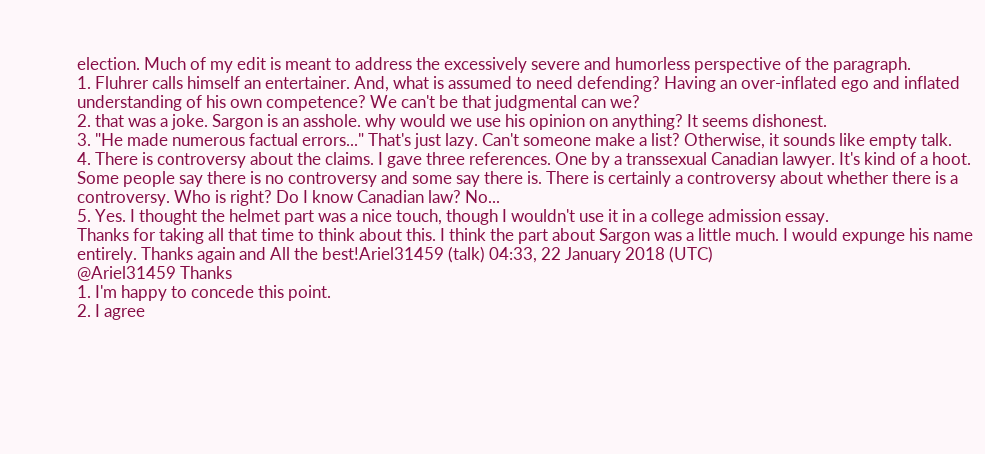election. Much of my edit is meant to address the excessively severe and humorless perspective of the paragraph.
1. Fluhrer calls himself an entertainer. And, what is assumed to need defending? Having an over-inflated ego and inflated understanding of his own competence? We can't be that judgmental can we?
2. that was a joke. Sargon is an asshole. why would we use his opinion on anything? It seems dishonest.
3. "He made numerous factual errors..." That's just lazy. Can't someone make a list? Otherwise, it sounds like empty talk.
4. There is controversy about the claims. I gave three references. One by a transsexual Canadian lawyer. It's kind of a hoot. Some people say there is no controversy and some say there is. There is certainly a controversy about whether there is a controversy. Who is right? Do I know Canadian law? No...
5. Yes. I thought the helmet part was a nice touch, though I wouldn't use it in a college admission essay.
Thanks for taking all that time to think about this. I think the part about Sargon was a little much. I would expunge his name entirely. Thanks again and All the best!Ariel31459 (talk) 04:33, 22 January 2018 (UTC)
@Ariel31459 Thanks
1. I'm happy to concede this point.
2. I agree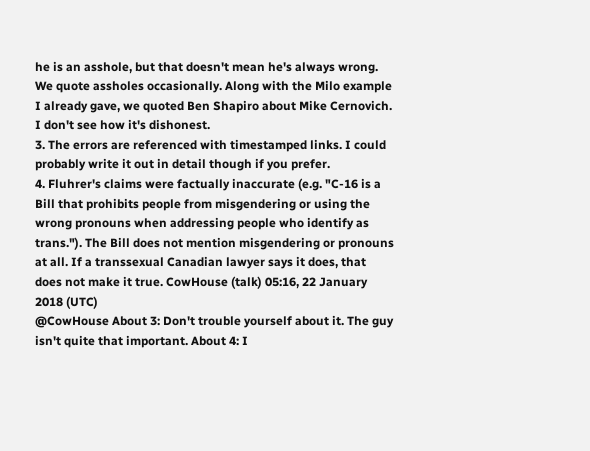he is an asshole, but that doesn't mean he's always wrong. We quote assholes occasionally. Along with the Milo example I already gave, we quoted Ben Shapiro about Mike Cernovich. I don't see how it's dishonest.
3. The errors are referenced with timestamped links. I could probably write it out in detail though if you prefer.
4. Fluhrer's claims were factually inaccurate (e.g. "C-16 is a Bill that prohibits people from misgendering or using the wrong pronouns when addressing people who identify as trans."). The Bill does not mention misgendering or pronouns at all. If a transsexual Canadian lawyer says it does, that does not make it true. CowHouse (talk) 05:16, 22 January 2018 (UTC)
@CowHouse About 3: Don't trouble yourself about it. The guy isn't quite that important. About 4: I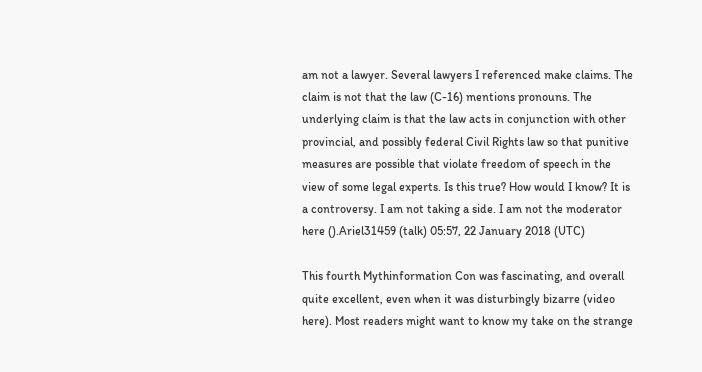am not a lawyer. Several lawyers I referenced make claims. The claim is not that the law (C-16) mentions pronouns. The underlying claim is that the law acts in conjunction with other provincial, and possibly federal Civil Rights law so that punitive measures are possible that violate freedom of speech in the view of some legal experts. Is this true? How would I know? It is a controversy. I am not taking a side. I am not the moderator here ().Ariel31459 (talk) 05:57, 22 January 2018 (UTC)

This fourth Mythinformation Con was fascinating, and overall quite excellent, even when it was disturbingly bizarre (video here). Most readers might want to know my take on the strange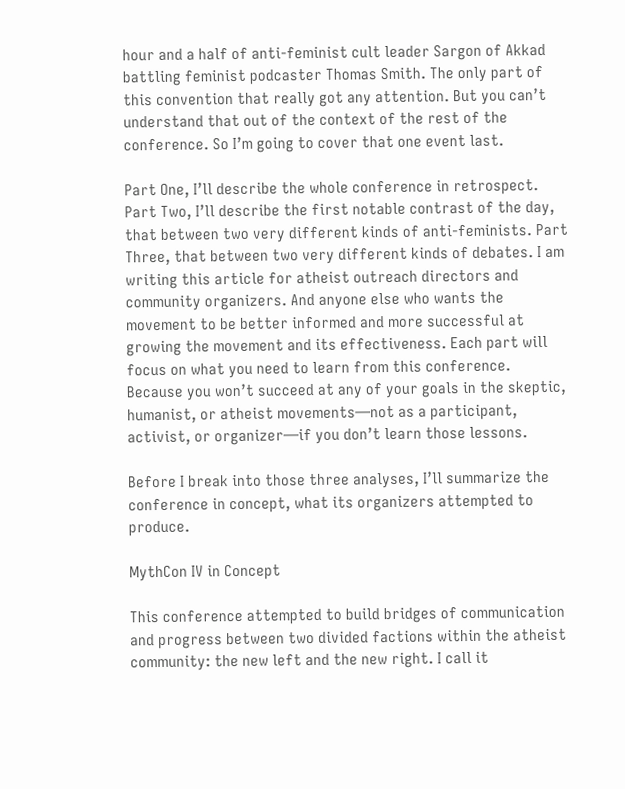hour and a half of anti-feminist cult leader Sargon of Akkad battling feminist podcaster Thomas Smith. The only part of this convention that really got any attention. But you can’t understand that out of the context of the rest of the conference. So I’m going to cover that one event last.

Part One, I’ll describe the whole conference in retrospect. Part Two, I’ll describe the first notable contrast of the day, that between two very different kinds of anti-feminists. Part Three, that between two very different kinds of debates. I am writing this article for atheist outreach directors and community organizers. And anyone else who wants the movement to be better informed and more successful at growing the movement and its effectiveness. Each part will focus on what you need to learn from this conference. Because you won’t succeed at any of your goals in the skeptic, humanist, or atheist movements—not as a participant, activist, or organizer—if you don’t learn those lessons.

Before I break into those three analyses, I’ll summarize the conference in concept, what its organizers attempted to produce.

MythCon IV in Concept

This conference attempted to build bridges of communication and progress between two divided factions within the atheist community: the new left and the new right. I call it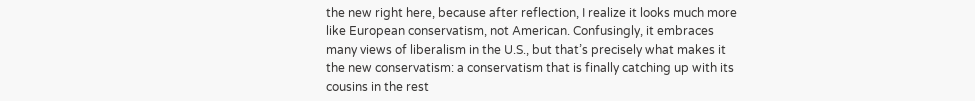the new right here, because after reflection, I realize it looks much more like European conservatism, not American. Confusingly, it embraces many views of liberalism in the U.S., but that’s precisely what makes it the new conservatism: a conservatism that is finally catching up with its cousins in the rest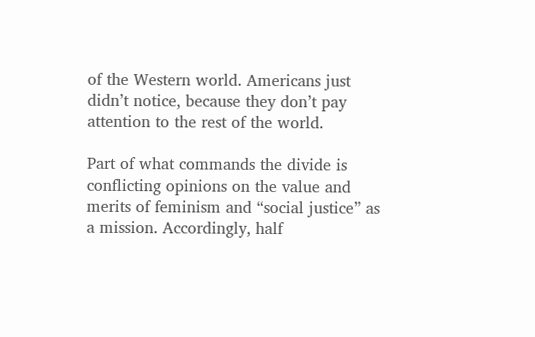of the Western world. Americans just didn’t notice, because they don’t pay attention to the rest of the world.

Part of what commands the divide is conflicting opinions on the value and merits of feminism and “social justice” as a mission. Accordingly, half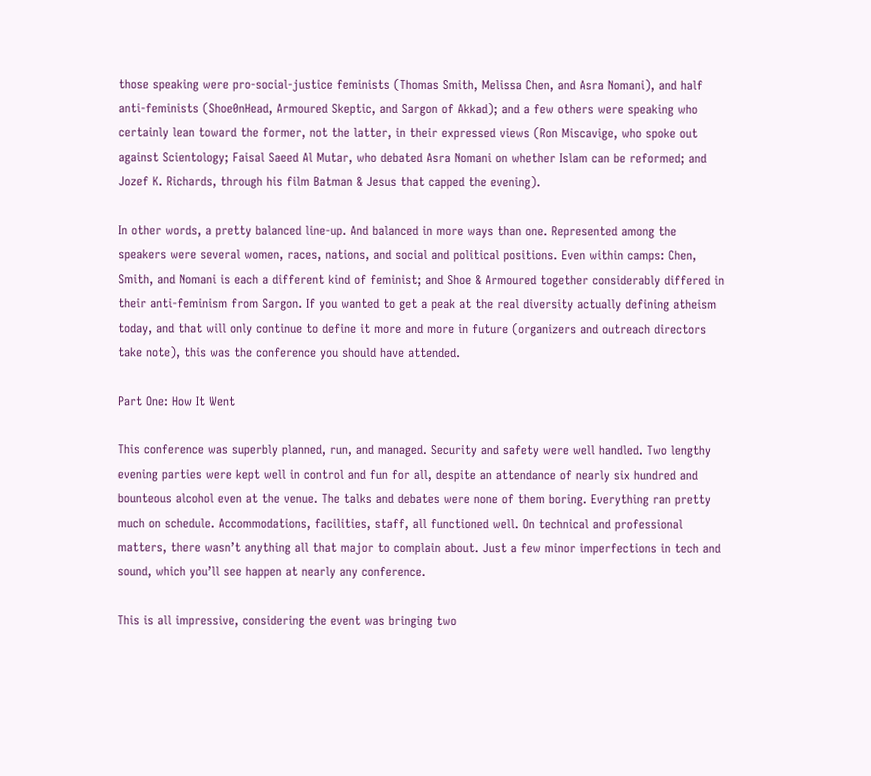those speaking were pro-social-justice feminists (Thomas Smith, Melissa Chen, and Asra Nomani), and half anti-feminists (Shoe0nHead, Armoured Skeptic, and Sargon of Akkad); and a few others were speaking who certainly lean toward the former, not the latter, in their expressed views (Ron Miscavige, who spoke out against Scientology; Faisal Saeed Al Mutar, who debated Asra Nomani on whether Islam can be reformed; and Jozef K. Richards, through his film Batman & Jesus that capped the evening).

In other words, a pretty balanced line-up. And balanced in more ways than one. Represented among the speakers were several women, races, nations, and social and political positions. Even within camps: Chen, Smith, and Nomani is each a different kind of feminist; and Shoe & Armoured together considerably differed in their anti-feminism from Sargon. If you wanted to get a peak at the real diversity actually defining atheism today, and that will only continue to define it more and more in future (organizers and outreach directors take note), this was the conference you should have attended.

Part One: How It Went

This conference was superbly planned, run, and managed. Security and safety were well handled. Two lengthy evening parties were kept well in control and fun for all, despite an attendance of nearly six hundred and bounteous alcohol even at the venue. The talks and debates were none of them boring. Everything ran pretty much on schedule. Accommodations, facilities, staff, all functioned well. On technical and professional matters, there wasn’t anything all that major to complain about. Just a few minor imperfections in tech and sound, which you’ll see happen at nearly any conference.

This is all impressive, considering the event was bringing two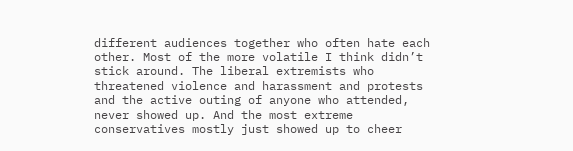different audiences together who often hate each other. Most of the more volatile I think didn’t stick around. The liberal extremists who threatened violence and harassment and protests and the active outing of anyone who attended, never showed up. And the most extreme conservatives mostly just showed up to cheer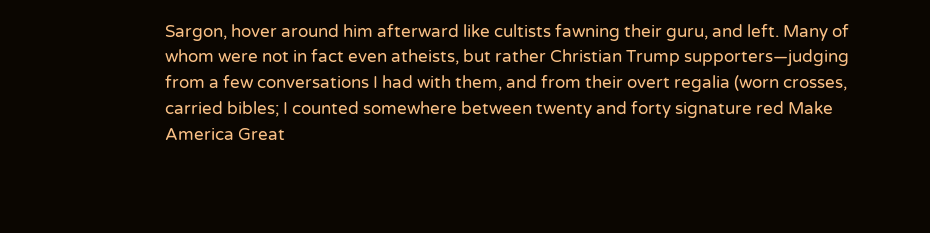Sargon, hover around him afterward like cultists fawning their guru, and left. Many of whom were not in fact even atheists, but rather Christian Trump supporters—judging from a few conversations I had with them, and from their overt regalia (worn crosses, carried bibles; I counted somewhere between twenty and forty signature red Make America Great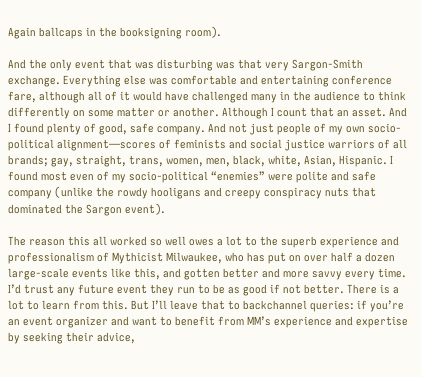Again ballcaps in the booksigning room).

And the only event that was disturbing was that very Sargon-Smith exchange. Everything else was comfortable and entertaining conference fare, although all of it would have challenged many in the audience to think differently on some matter or another. Although I count that an asset. And I found plenty of good, safe company. And not just people of my own socio-political alignment—scores of feminists and social justice warriors of all brands; gay, straight, trans, women, men, black, white, Asian, Hispanic. I found most even of my socio-political “enemies” were polite and safe company (unlike the rowdy hooligans and creepy conspiracy nuts that dominated the Sargon event).

The reason this all worked so well owes a lot to the superb experience and professionalism of Mythicist Milwaukee, who has put on over half a dozen large-scale events like this, and gotten better and more savvy every time. I’d trust any future event they run to be as good if not better. There is a lot to learn from this. But I’ll leave that to backchannel queries: if you’re an event organizer and want to benefit from MM’s experience and expertise by seeking their advice,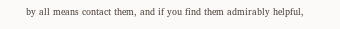by all means contact them, and if you find them admirably helpful,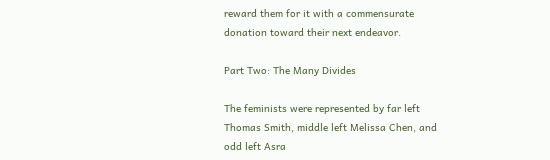reward them for it with a commensurate donation toward their next endeavor.

Part Two: The Many Divides

The feminists were represented by far left Thomas Smith, middle left Melissa Chen, and odd left Asra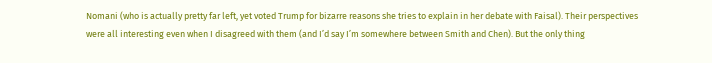Nomani (who is actually pretty far left, yet voted Trump for bizarre reasons she tries to explain in her debate with Faisal). Their perspectives were all interesting even when I disagreed with them (and I’d say I’m somewhere between Smith and Chen). But the only thing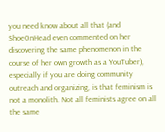you need know about all that (and Shoe0nHead even commented on her discovering the same phenomenon in the course of her own growth as a YouTuber), especially if you are doing community outreach and organizing, is that feminism is not a monolith. Not all feminists agree on all the same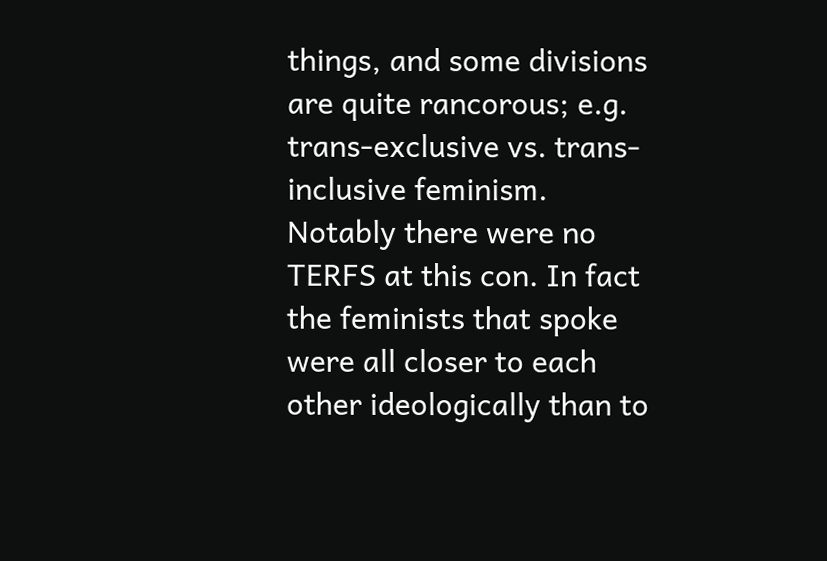things, and some divisions are quite rancorous; e.g. trans-exclusive vs. trans-inclusive feminism. Notably there were no TERFS at this con. In fact the feminists that spoke were all closer to each other ideologically than to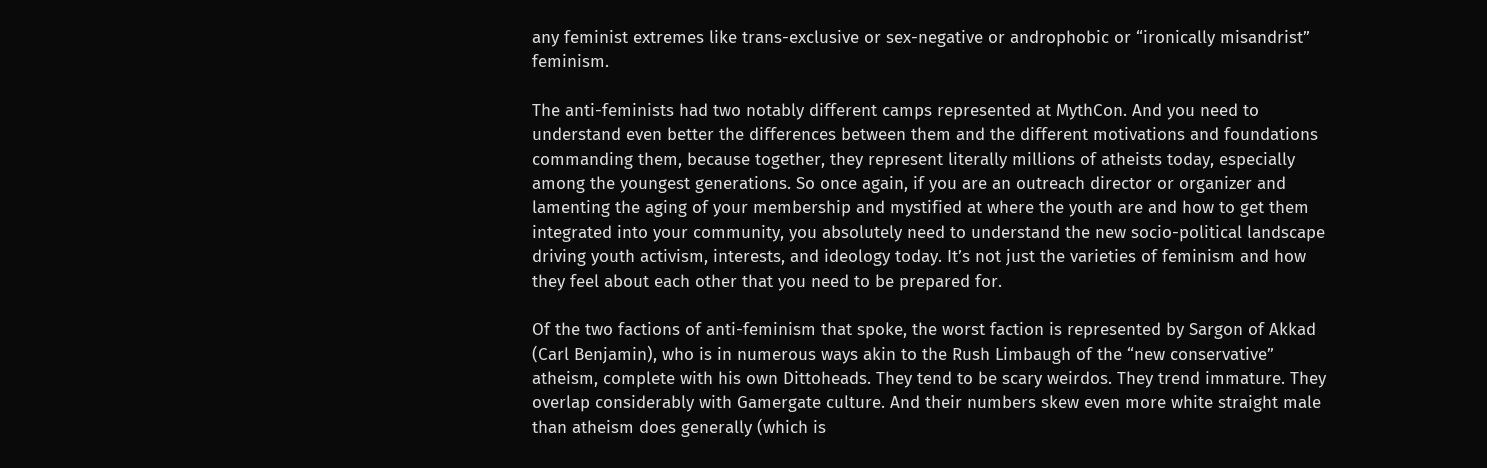any feminist extremes like trans-exclusive or sex-negative or androphobic or “ironically misandrist” feminism.

The anti-feminists had two notably different camps represented at MythCon. And you need to understand even better the differences between them and the different motivations and foundations commanding them, because together, they represent literally millions of atheists today, especially among the youngest generations. So once again, if you are an outreach director or organizer and lamenting the aging of your membership and mystified at where the youth are and how to get them integrated into your community, you absolutely need to understand the new socio-political landscape driving youth activism, interests, and ideology today. It’s not just the varieties of feminism and how they feel about each other that you need to be prepared for.

Of the two factions of anti-feminism that spoke, the worst faction is represented by Sargon of Akkad (Carl Benjamin), who is in numerous ways akin to the Rush Limbaugh of the “new conservative” atheism, complete with his own Dittoheads. They tend to be scary weirdos. They trend immature. They overlap considerably with Gamergate culture. And their numbers skew even more white straight male than atheism does generally (which is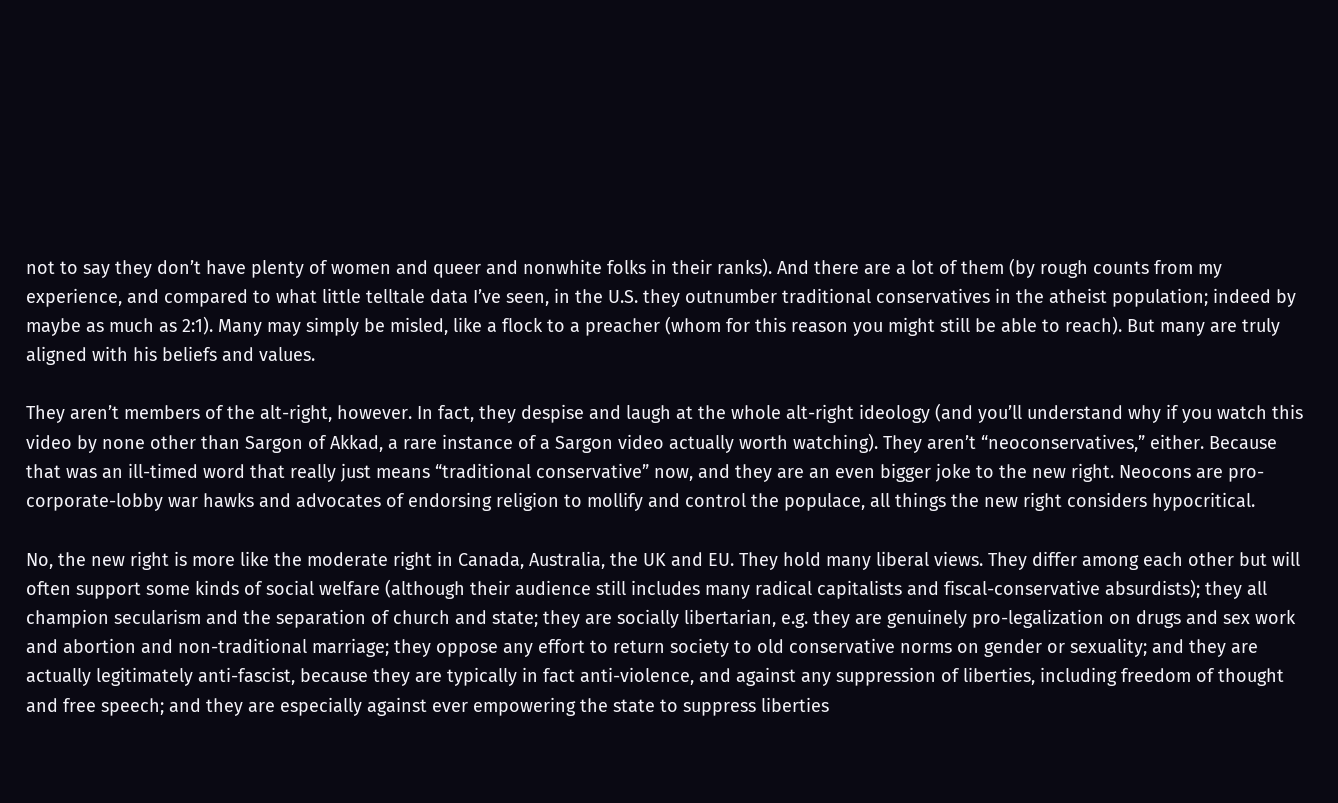not to say they don’t have plenty of women and queer and nonwhite folks in their ranks). And there are a lot of them (by rough counts from my experience, and compared to what little telltale data I’ve seen, in the U.S. they outnumber traditional conservatives in the atheist population; indeed by maybe as much as 2:1). Many may simply be misled, like a flock to a preacher (whom for this reason you might still be able to reach). But many are truly aligned with his beliefs and values.

They aren’t members of the alt-right, however. In fact, they despise and laugh at the whole alt-right ideology (and you’ll understand why if you watch this video by none other than Sargon of Akkad, a rare instance of a Sargon video actually worth watching). They aren’t “neoconservatives,” either. Because that was an ill-timed word that really just means “traditional conservative” now, and they are an even bigger joke to the new right. Neocons are pro-corporate-lobby war hawks and advocates of endorsing religion to mollify and control the populace, all things the new right considers hypocritical.

No, the new right is more like the moderate right in Canada, Australia, the UK and EU. They hold many liberal views. They differ among each other but will often support some kinds of social welfare (although their audience still includes many radical capitalists and fiscal-conservative absurdists); they all champion secularism and the separation of church and state; they are socially libertarian, e.g. they are genuinely pro-legalization on drugs and sex work and abortion and non-traditional marriage; they oppose any effort to return society to old conservative norms on gender or sexuality; and they are actually legitimately anti-fascist, because they are typically in fact anti-violence, and against any suppression of liberties, including freedom of thought and free speech; and they are especially against ever empowering the state to suppress liberties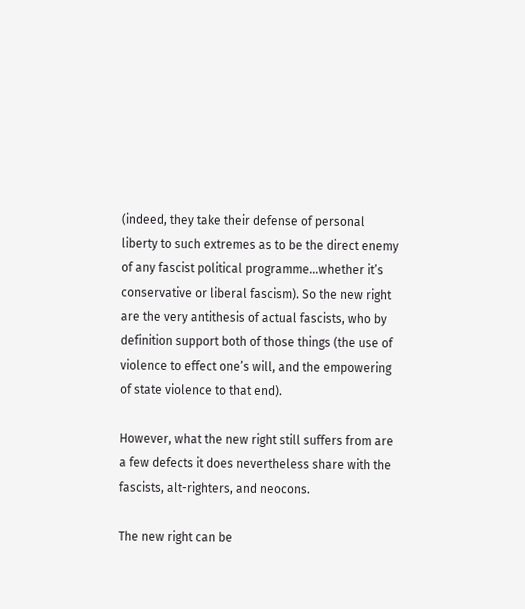(indeed, they take their defense of personal liberty to such extremes as to be the direct enemy of any fascist political programme…whether it’s conservative or liberal fascism). So the new right are the very antithesis of actual fascists, who by definition support both of those things (the use of violence to effect one’s will, and the empowering of state violence to that end).

However, what the new right still suffers from are a few defects it does nevertheless share with the fascists, alt-righters, and neocons.

The new right can be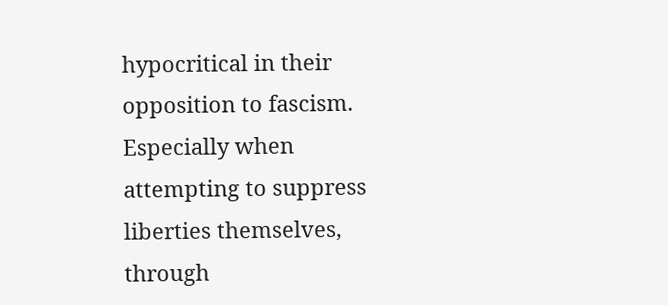hypocritical in their opposition to fascism. Especially when attempting to suppress liberties themselves, through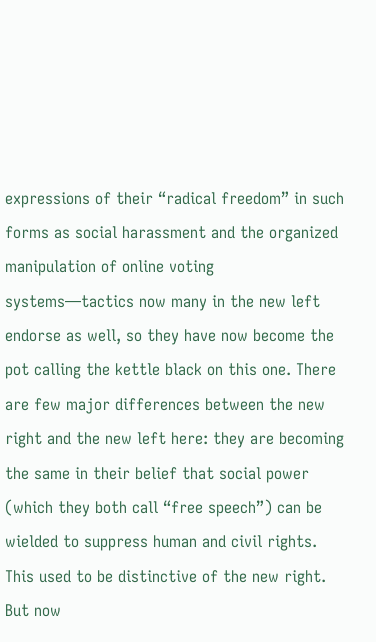expressions of their “radical freedom” in such forms as social harassment and the organized manipulation of online voting systems—tactics now many in the new left endorse as well, so they have now become the pot calling the kettle black on this one. There are few major differences between the new right and the new left here: they are becoming the same in their belief that social power (which they both call “free speech”) can be wielded to suppress human and civil rights. This used to be distinctive of the new right. But now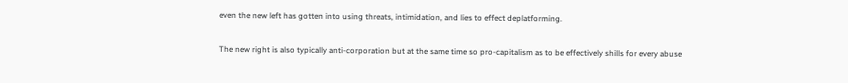even the new left has gotten into using threats, intimidation, and lies to effect deplatforming.

The new right is also typically anti-corporation but at the same time so pro-capitalism as to be effectively shills for every abuse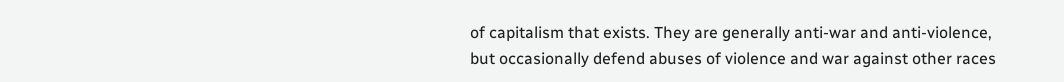of capitalism that exists. They are generally anti-war and anti-violence, but occasionally defend abuses of violence and war against other races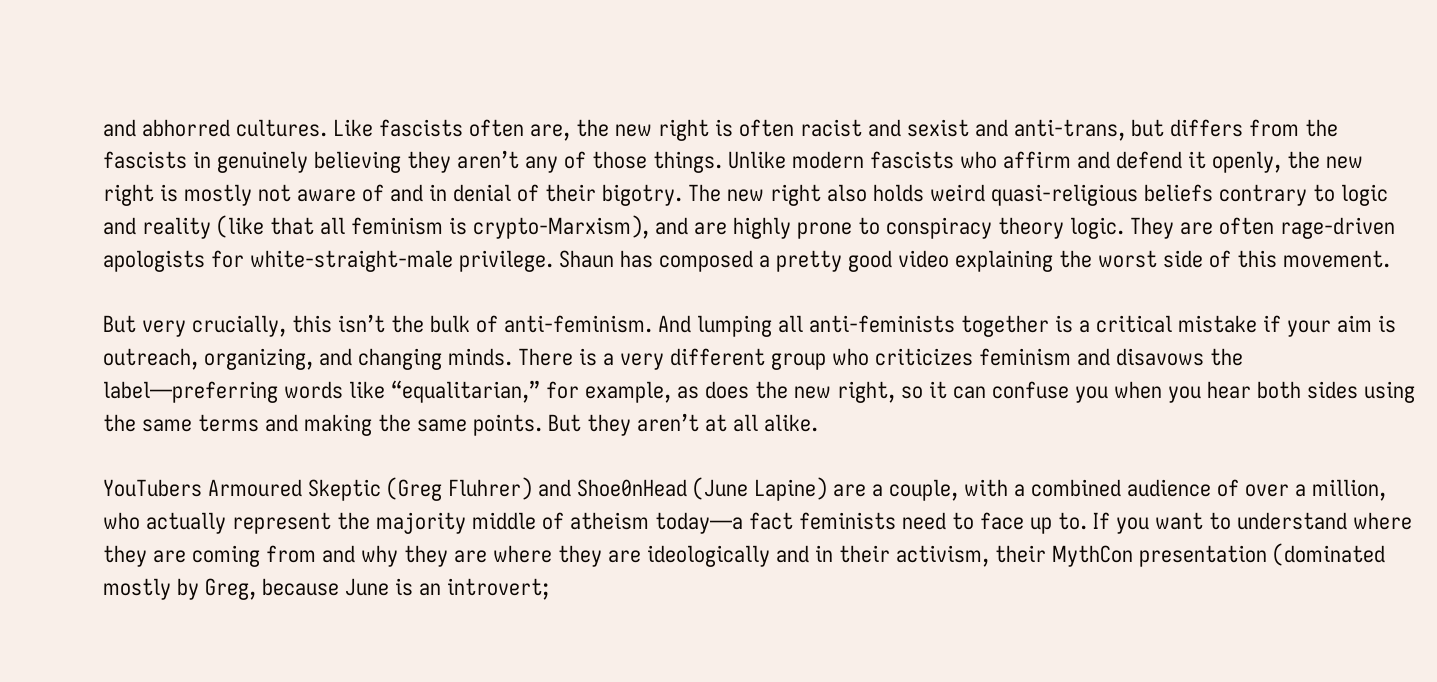and abhorred cultures. Like fascists often are, the new right is often racist and sexist and anti-trans, but differs from the fascists in genuinely believing they aren’t any of those things. Unlike modern fascists who affirm and defend it openly, the new right is mostly not aware of and in denial of their bigotry. The new right also holds weird quasi-religious beliefs contrary to logic and reality (like that all feminism is crypto-Marxism), and are highly prone to conspiracy theory logic. They are often rage-driven apologists for white-straight-male privilege. Shaun has composed a pretty good video explaining the worst side of this movement.

But very crucially, this isn’t the bulk of anti-feminism. And lumping all anti-feminists together is a critical mistake if your aim is outreach, organizing, and changing minds. There is a very different group who criticizes feminism and disavows the label—preferring words like “equalitarian,” for example, as does the new right, so it can confuse you when you hear both sides using the same terms and making the same points. But they aren’t at all alike.

YouTubers Armoured Skeptic (Greg Fluhrer) and Shoe0nHead (June Lapine) are a couple, with a combined audience of over a million, who actually represent the majority middle of atheism today—a fact feminists need to face up to. If you want to understand where they are coming from and why they are where they are ideologically and in their activism, their MythCon presentation (dominated mostly by Greg, because June is an introvert;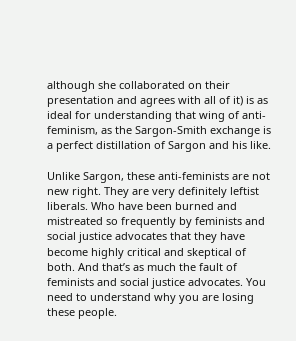although she collaborated on their presentation and agrees with all of it) is as ideal for understanding that wing of anti-feminism, as the Sargon-Smith exchange is a perfect distillation of Sargon and his like.

Unlike Sargon, these anti-feminists are not new right. They are very definitely leftist liberals. Who have been burned and mistreated so frequently by feminists and social justice advocates that they have become highly critical and skeptical of both. And that’s as much the fault of feminists and social justice advocates. You need to understand why you are losing these people.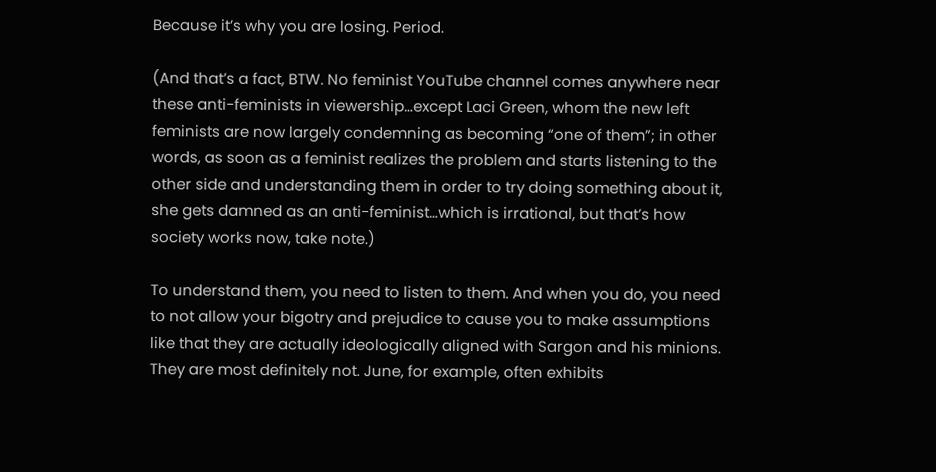Because it’s why you are losing. Period.

(And that’s a fact, BTW. No feminist YouTube channel comes anywhere near these anti-feminists in viewership…except Laci Green, whom the new left feminists are now largely condemning as becoming “one of them”; in other words, as soon as a feminist realizes the problem and starts listening to the other side and understanding them in order to try doing something about it, she gets damned as an anti-feminist…which is irrational, but that’s how society works now, take note.)

To understand them, you need to listen to them. And when you do, you need to not allow your bigotry and prejudice to cause you to make assumptions like that they are actually ideologically aligned with Sargon and his minions. They are most definitely not. June, for example, often exhibits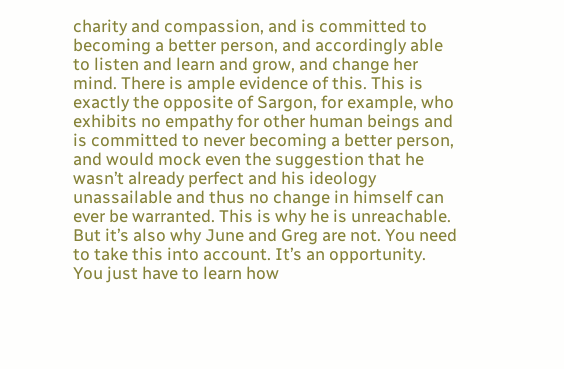charity and compassion, and is committed to becoming a better person, and accordingly able to listen and learn and grow, and change her mind. There is ample evidence of this. This is exactly the opposite of Sargon, for example, who exhibits no empathy for other human beings and is committed to never becoming a better person, and would mock even the suggestion that he wasn’t already perfect and his ideology unassailable and thus no change in himself can ever be warranted. This is why he is unreachable. But it’s also why June and Greg are not. You need to take this into account. It’s an opportunity. You just have to learn how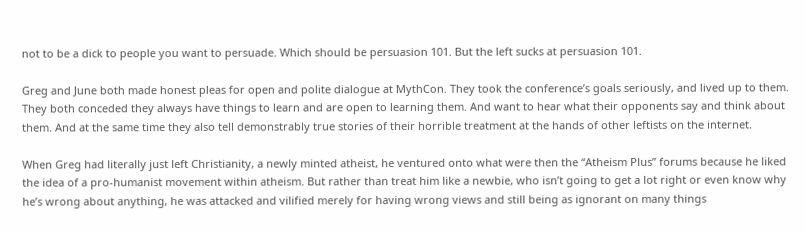not to be a dick to people you want to persuade. Which should be persuasion 101. But the left sucks at persuasion 101.

Greg and June both made honest pleas for open and polite dialogue at MythCon. They took the conference’s goals seriously, and lived up to them. They both conceded they always have things to learn and are open to learning them. And want to hear what their opponents say and think about them. And at the same time they also tell demonstrably true stories of their horrible treatment at the hands of other leftists on the internet.

When Greg had literally just left Christianity, a newly minted atheist, he ventured onto what were then the “Atheism Plus” forums because he liked the idea of a pro-humanist movement within atheism. But rather than treat him like a newbie, who isn’t going to get a lot right or even know why he’s wrong about anything, he was attacked and vilified merely for having wrong views and still being as ignorant on many things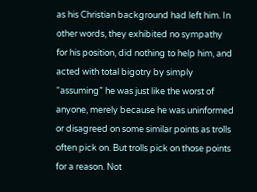as his Christian background had left him. In other words, they exhibited no sympathy for his position, did nothing to help him, and acted with total bigotry by simply “assuming” he was just like the worst of anyone, merely because he was uninformed or disagreed on some similar points as trolls often pick on. But trolls pick on those points for a reason. Not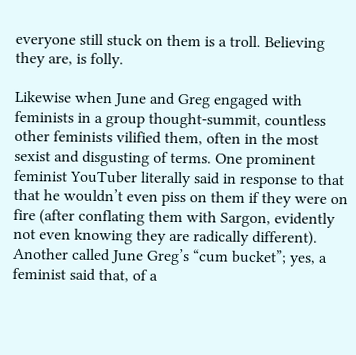everyone still stuck on them is a troll. Believing they are, is folly.

Likewise when June and Greg engaged with feminists in a group thought-summit, countless other feminists vilified them, often in the most sexist and disgusting of terms. One prominent feminist YouTuber literally said in response to that that he wouldn’t even piss on them if they were on fire (after conflating them with Sargon, evidently not even knowing they are radically different). Another called June Greg’s “cum bucket”; yes, a feminist said that, of a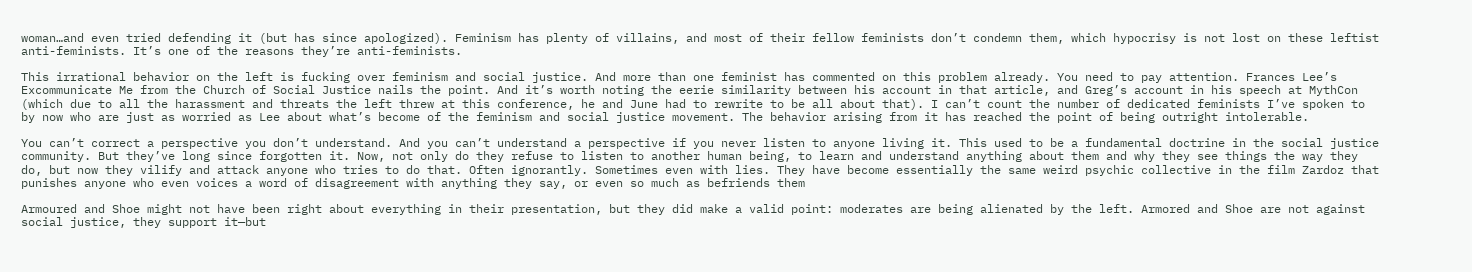woman…and even tried defending it (but has since apologized). Feminism has plenty of villains, and most of their fellow feminists don’t condemn them, which hypocrisy is not lost on these leftist anti-feminists. It’s one of the reasons they’re anti-feminists.

This irrational behavior on the left is fucking over feminism and social justice. And more than one feminist has commented on this problem already. You need to pay attention. Frances Lee’s Excommunicate Me from the Church of Social Justice nails the point. And it’s worth noting the eerie similarity between his account in that article, and Greg’s account in his speech at MythCon (which due to all the harassment and threats the left threw at this conference, he and June had to rewrite to be all about that). I can’t count the number of dedicated feminists I’ve spoken to by now who are just as worried as Lee about what’s become of the feminism and social justice movement. The behavior arising from it has reached the point of being outright intolerable.

You can’t correct a perspective you don’t understand. And you can’t understand a perspective if you never listen to anyone living it. This used to be a fundamental doctrine in the social justice community. But they’ve long since forgotten it. Now, not only do they refuse to listen to another human being, to learn and understand anything about them and why they see things the way they do, but now they vilify and attack anyone who tries to do that. Often ignorantly. Sometimes even with lies. They have become essentially the same weird psychic collective in the film Zardoz that punishes anyone who even voices a word of disagreement with anything they say, or even so much as befriends them

Armoured and Shoe might not have been right about everything in their presentation, but they did make a valid point: moderates are being alienated by the left. Armored and Shoe are not against social justice, they support it—but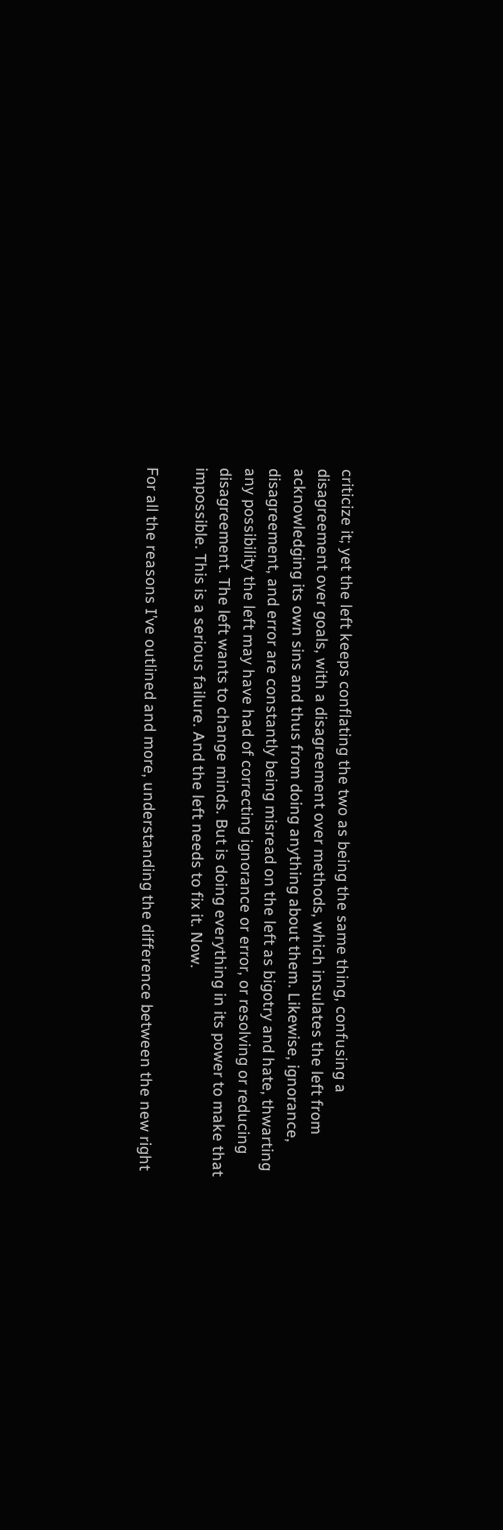criticize it; yet the left keeps conflating the two as being the same thing, confusing a disagreement over goals, with a disagreement over methods, which insulates the left from acknowledging its own sins and thus from doing anything about them. Likewise, ignorance, disagreement, and error are constantly being misread on the left as bigotry and hate, thwarting any possibility the left may have had of correcting ignorance or error, or resolving or reducing disagreement. The left wants to change minds. But is doing everything in its power to make that impossible. This is a serious failure. And the left needs to fix it. Now.

For all the reasons I’ve outlined and more, understanding the difference between the new right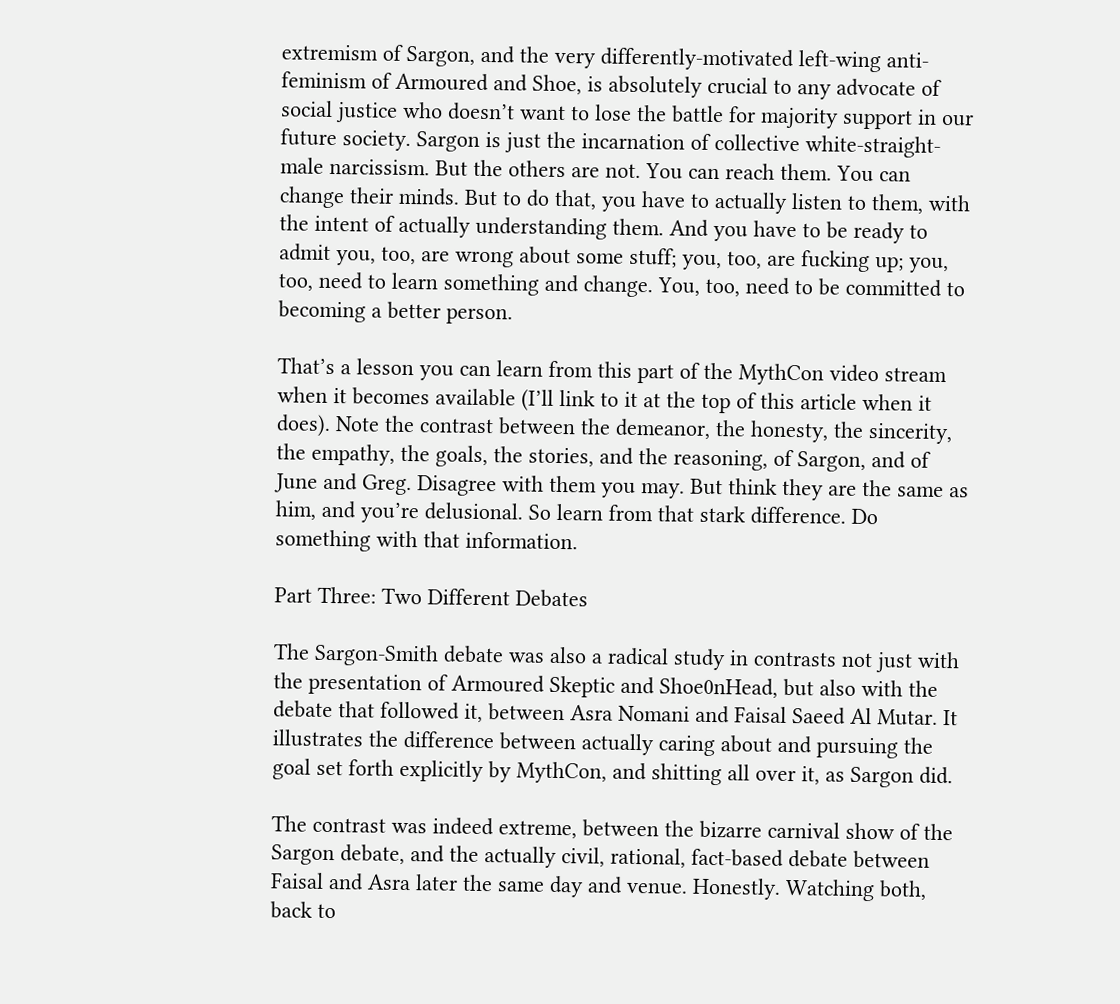extremism of Sargon, and the very differently-motivated left-wing anti-feminism of Armoured and Shoe, is absolutely crucial to any advocate of social justice who doesn’t want to lose the battle for majority support in our future society. Sargon is just the incarnation of collective white-straight-male narcissism. But the others are not. You can reach them. You can change their minds. But to do that, you have to actually listen to them, with the intent of actually understanding them. And you have to be ready to admit you, too, are wrong about some stuff; you, too, are fucking up; you, too, need to learn something and change. You, too, need to be committed to becoming a better person.

That’s a lesson you can learn from this part of the MythCon video stream when it becomes available (I’ll link to it at the top of this article when it does). Note the contrast between the demeanor, the honesty, the sincerity, the empathy, the goals, the stories, and the reasoning, of Sargon, and of June and Greg. Disagree with them you may. But think they are the same as him, and you’re delusional. So learn from that stark difference. Do something with that information.

Part Three: Two Different Debates

The Sargon-Smith debate was also a radical study in contrasts not just with the presentation of Armoured Skeptic and Shoe0nHead, but also with the debate that followed it, between Asra Nomani and Faisal Saeed Al Mutar. It illustrates the difference between actually caring about and pursuing the goal set forth explicitly by MythCon, and shitting all over it, as Sargon did.

The contrast was indeed extreme, between the bizarre carnival show of the Sargon debate, and the actually civil, rational, fact-based debate between Faisal and Asra later the same day and venue. Honestly. Watching both, back to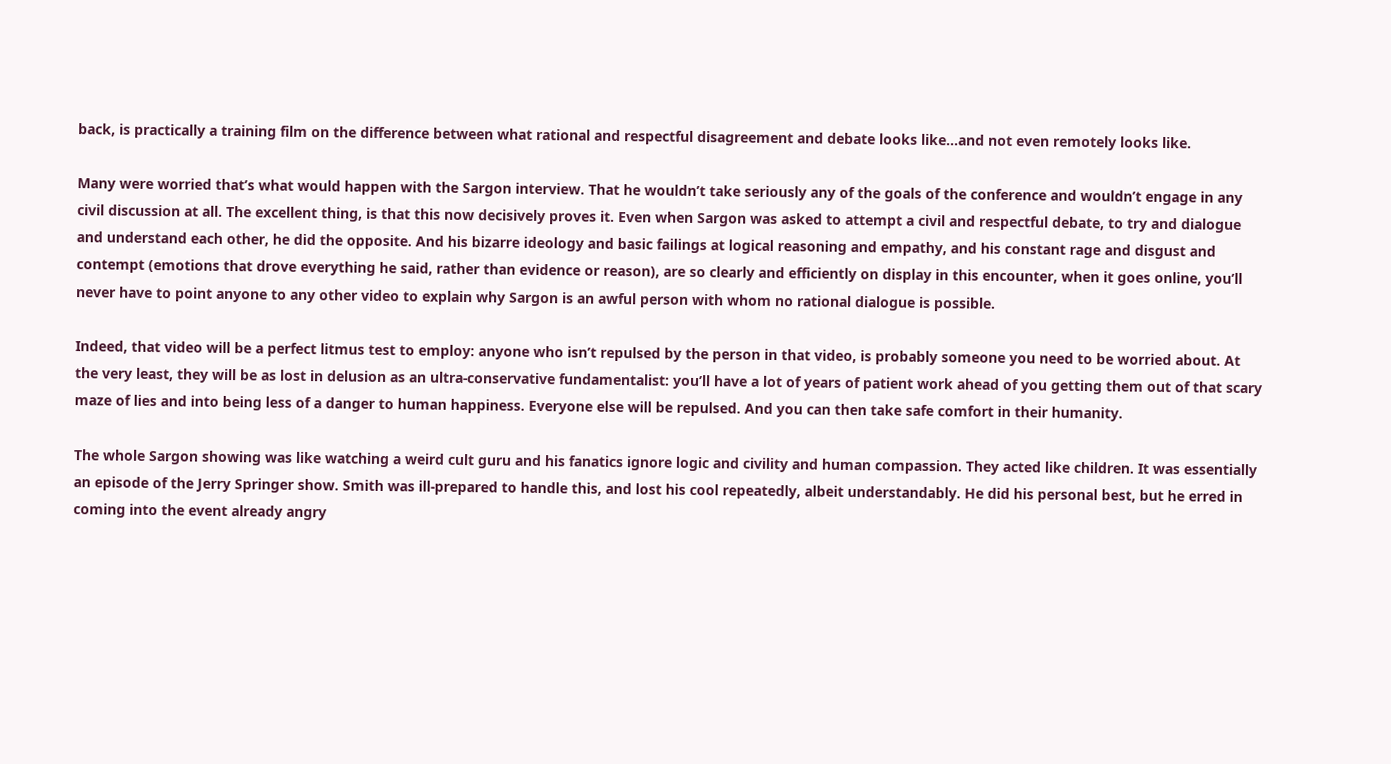back, is practically a training film on the difference between what rational and respectful disagreement and debate looks like…and not even remotely looks like.

Many were worried that’s what would happen with the Sargon interview. That he wouldn’t take seriously any of the goals of the conference and wouldn’t engage in any civil discussion at all. The excellent thing, is that this now decisively proves it. Even when Sargon was asked to attempt a civil and respectful debate, to try and dialogue and understand each other, he did the opposite. And his bizarre ideology and basic failings at logical reasoning and empathy, and his constant rage and disgust and contempt (emotions that drove everything he said, rather than evidence or reason), are so clearly and efficiently on display in this encounter, when it goes online, you’ll never have to point anyone to any other video to explain why Sargon is an awful person with whom no rational dialogue is possible.

Indeed, that video will be a perfect litmus test to employ: anyone who isn’t repulsed by the person in that video, is probably someone you need to be worried about. At the very least, they will be as lost in delusion as an ultra-conservative fundamentalist: you’ll have a lot of years of patient work ahead of you getting them out of that scary maze of lies and into being less of a danger to human happiness. Everyone else will be repulsed. And you can then take safe comfort in their humanity.

The whole Sargon showing was like watching a weird cult guru and his fanatics ignore logic and civility and human compassion. They acted like children. It was essentially an episode of the Jerry Springer show. Smith was ill-prepared to handle this, and lost his cool repeatedly, albeit understandably. He did his personal best, but he erred in coming into the event already angry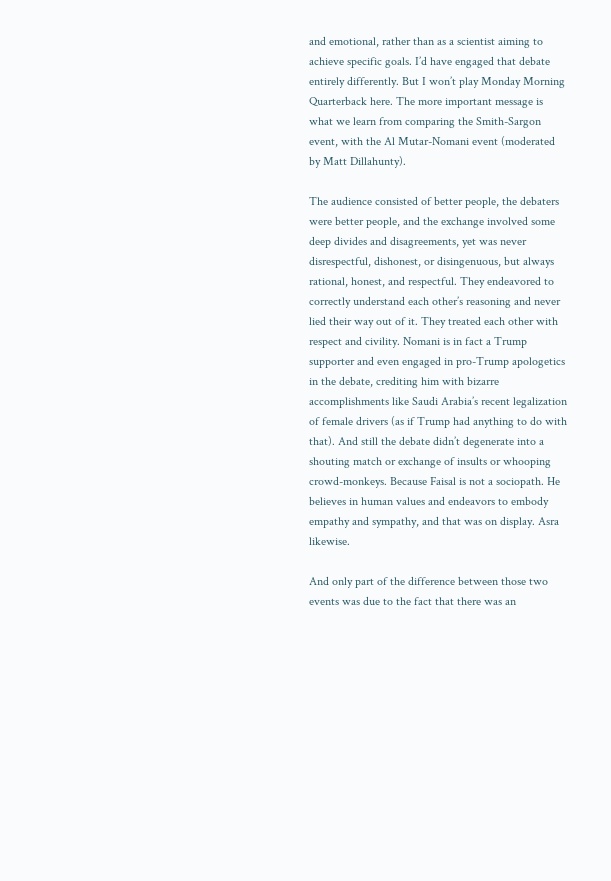and emotional, rather than as a scientist aiming to achieve specific goals. I’d have engaged that debate entirely differently. But I won’t play Monday Morning Quarterback here. The more important message is what we learn from comparing the Smith-Sargon event, with the Al Mutar-Nomani event (moderated by Matt Dillahunty).

The audience consisted of better people, the debaters were better people, and the exchange involved some deep divides and disagreements, yet was never disrespectful, dishonest, or disingenuous, but always rational, honest, and respectful. They endeavored to correctly understand each other’s reasoning and never lied their way out of it. They treated each other with respect and civility. Nomani is in fact a Trump supporter and even engaged in pro-Trump apologetics in the debate, crediting him with bizarre accomplishments like Saudi Arabia’s recent legalization of female drivers (as if Trump had anything to do with that). And still the debate didn’t degenerate into a shouting match or exchange of insults or whooping crowd-monkeys. Because Faisal is not a sociopath. He believes in human values and endeavors to embody empathy and sympathy, and that was on display. Asra likewise.

And only part of the difference between those two events was due to the fact that there was an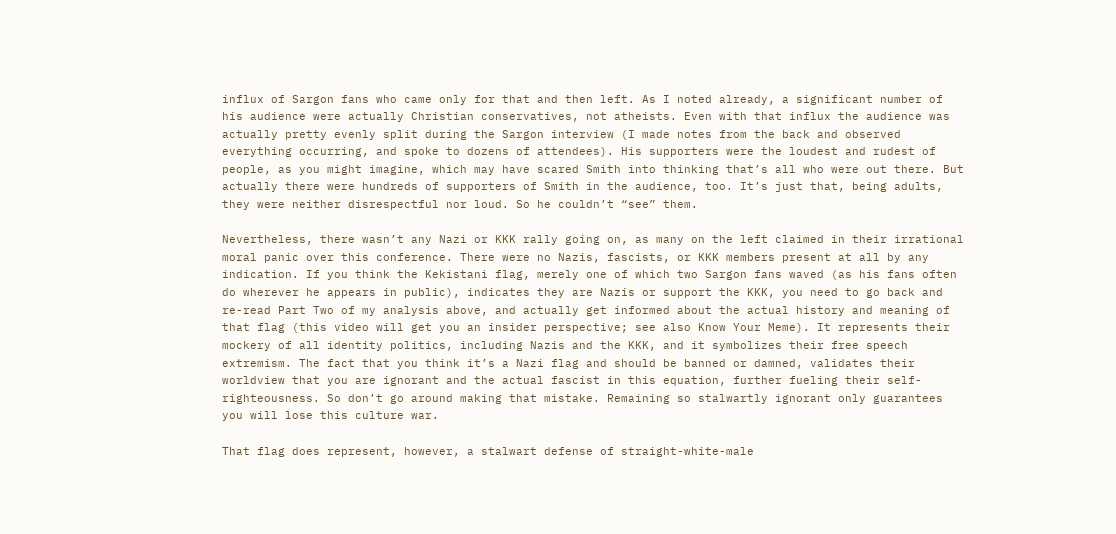influx of Sargon fans who came only for that and then left. As I noted already, a significant number of his audience were actually Christian conservatives, not atheists. Even with that influx the audience was actually pretty evenly split during the Sargon interview (I made notes from the back and observed everything occurring, and spoke to dozens of attendees). His supporters were the loudest and rudest of people, as you might imagine, which may have scared Smith into thinking that’s all who were out there. But actually there were hundreds of supporters of Smith in the audience, too. It’s just that, being adults, they were neither disrespectful nor loud. So he couldn’t “see” them.

Nevertheless, there wasn’t any Nazi or KKK rally going on, as many on the left claimed in their irrational moral panic over this conference. There were no Nazis, fascists, or KKK members present at all by any indication. If you think the Kekistani flag, merely one of which two Sargon fans waved (as his fans often do wherever he appears in public), indicates they are Nazis or support the KKK, you need to go back and re-read Part Two of my analysis above, and actually get informed about the actual history and meaning of that flag (this video will get you an insider perspective; see also Know Your Meme). It represents their mockery of all identity politics, including Nazis and the KKK, and it symbolizes their free speech extremism. The fact that you think it’s a Nazi flag and should be banned or damned, validates their worldview that you are ignorant and the actual fascist in this equation, further fueling their self-righteousness. So don’t go around making that mistake. Remaining so stalwartly ignorant only guarantees you will lose this culture war.

That flag does represent, however, a stalwart defense of straight-white-male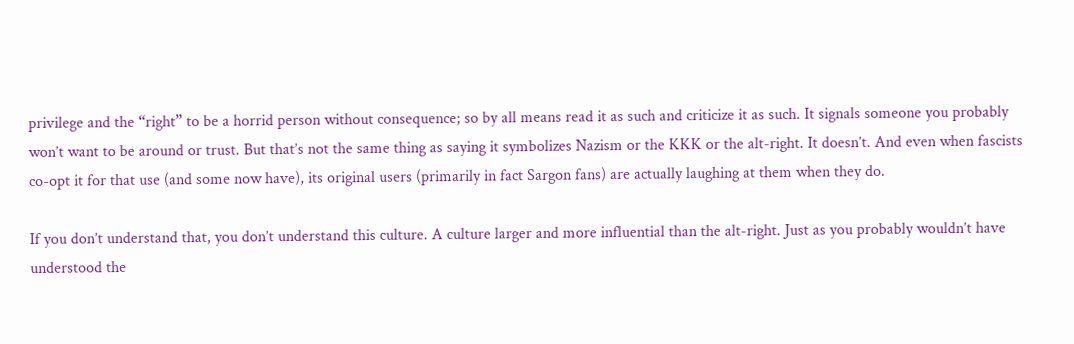privilege and the “right” to be a horrid person without consequence; so by all means read it as such and criticize it as such. It signals someone you probably won’t want to be around or trust. But that’s not the same thing as saying it symbolizes Nazism or the KKK or the alt-right. It doesn’t. And even when fascists co-opt it for that use (and some now have), its original users (primarily in fact Sargon fans) are actually laughing at them when they do.

If you don’t understand that, you don’t understand this culture. A culture larger and more influential than the alt-right. Just as you probably wouldn’t have understood the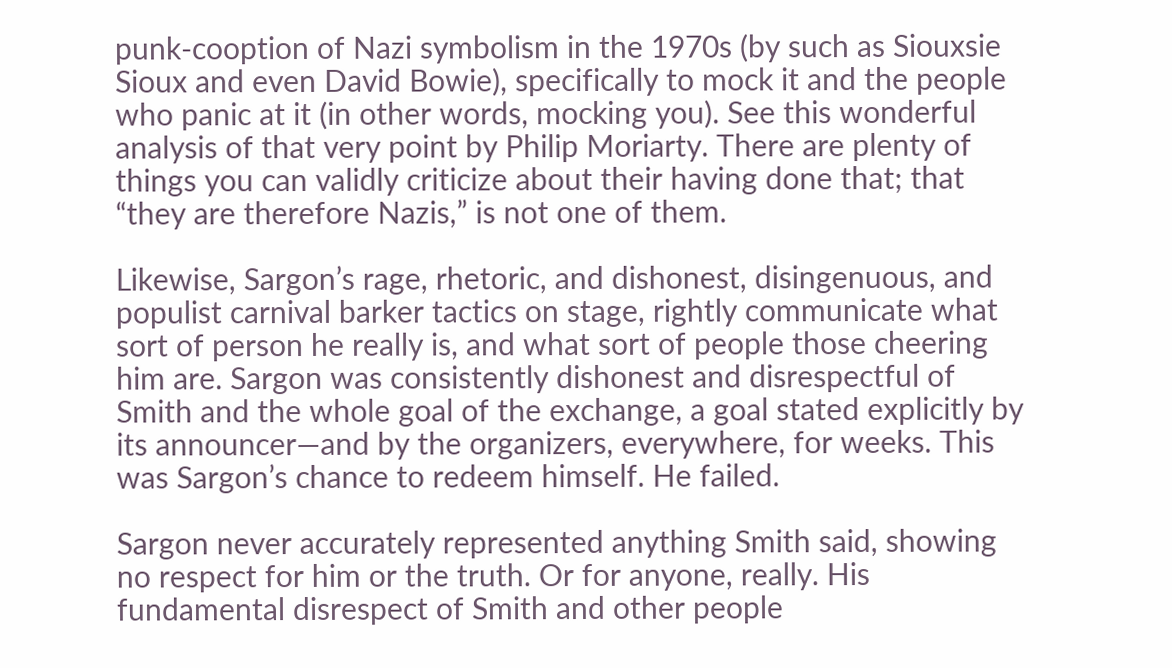punk-cooption of Nazi symbolism in the 1970s (by such as Siouxsie Sioux and even David Bowie), specifically to mock it and the people who panic at it (in other words, mocking you). See this wonderful analysis of that very point by Philip Moriarty. There are plenty of things you can validly criticize about their having done that; that “they are therefore Nazis,” is not one of them.

Likewise, Sargon’s rage, rhetoric, and dishonest, disingenuous, and populist carnival barker tactics on stage, rightly communicate what sort of person he really is, and what sort of people those cheering him are. Sargon was consistently dishonest and disrespectful of Smith and the whole goal of the exchange, a goal stated explicitly by its announcer—and by the organizers, everywhere, for weeks. This was Sargon’s chance to redeem himself. He failed.

Sargon never accurately represented anything Smith said, showing no respect for him or the truth. Or for anyone, really. His fundamental disrespect of Smith and other people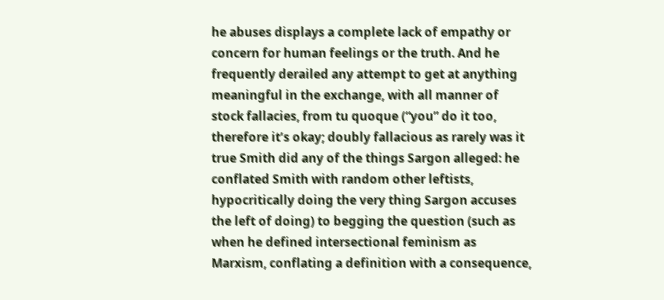he abuses displays a complete lack of empathy or concern for human feelings or the truth. And he frequently derailed any attempt to get at anything meaningful in the exchange, with all manner of stock fallacies, from tu quoque (“you” do it too, therefore it’s okay; doubly fallacious as rarely was it true Smith did any of the things Sargon alleged: he conflated Smith with random other leftists, hypocritically doing the very thing Sargon accuses the left of doing) to begging the question (such as when he defined intersectional feminism as Marxism, conflating a definition with a consequence,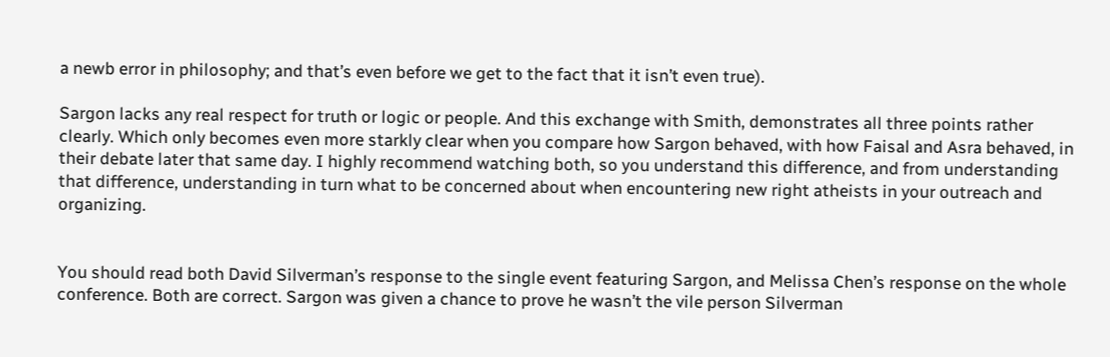a newb error in philosophy; and that’s even before we get to the fact that it isn’t even true).

Sargon lacks any real respect for truth or logic or people. And this exchange with Smith, demonstrates all three points rather clearly. Which only becomes even more starkly clear when you compare how Sargon behaved, with how Faisal and Asra behaved, in their debate later that same day. I highly recommend watching both, so you understand this difference, and from understanding that difference, understanding in turn what to be concerned about when encountering new right atheists in your outreach and organizing.


You should read both David Silverman’s response to the single event featuring Sargon, and Melissa Chen’s response on the whole conference. Both are correct. Sargon was given a chance to prove he wasn’t the vile person Silverman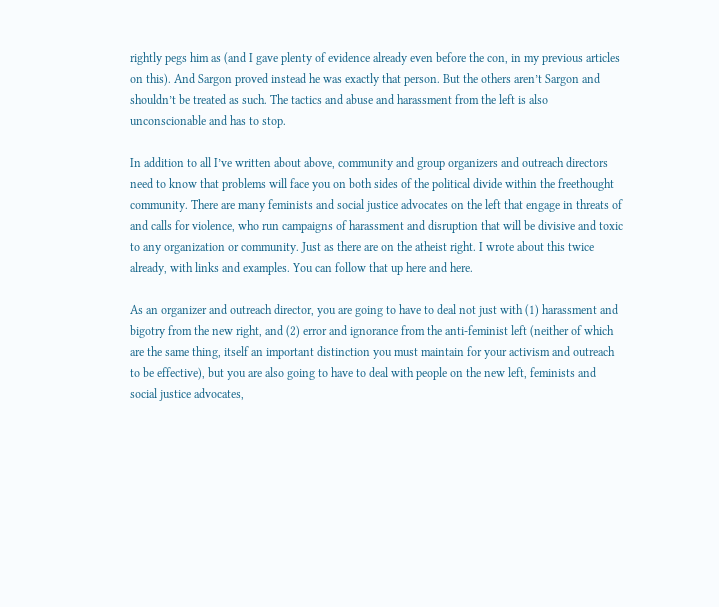rightly pegs him as (and I gave plenty of evidence already even before the con, in my previous articles on this). And Sargon proved instead he was exactly that person. But the others aren’t Sargon and shouldn’t be treated as such. The tactics and abuse and harassment from the left is also unconscionable and has to stop.

In addition to all I’ve written about above, community and group organizers and outreach directors need to know that problems will face you on both sides of the political divide within the freethought community. There are many feminists and social justice advocates on the left that engage in threats of and calls for violence, who run campaigns of harassment and disruption that will be divisive and toxic to any organization or community. Just as there are on the atheist right. I wrote about this twice already, with links and examples. You can follow that up here and here.

As an organizer and outreach director, you are going to have to deal not just with (1) harassment and bigotry from the new right, and (2) error and ignorance from the anti-feminist left (neither of which are the same thing, itself an important distinction you must maintain for your activism and outreach to be effective), but you are also going to have to deal with people on the new left, feminists and social justice advocates,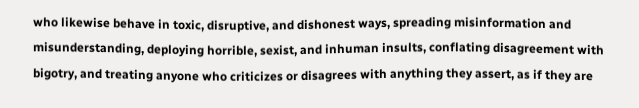who likewise behave in toxic, disruptive, and dishonest ways, spreading misinformation and misunderstanding, deploying horrible, sexist, and inhuman insults, conflating disagreement with bigotry, and treating anyone who criticizes or disagrees with anything they assert, as if they are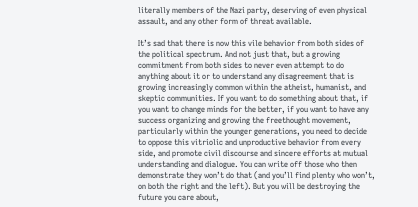literally members of the Nazi party, deserving of even physical assault, and any other form of threat available.

It’s sad that there is now this vile behavior from both sides of the political spectrum. And not just that, but a growing commitment from both sides to never even attempt to do anything about it or to understand any disagreement that is growing increasingly common within the atheist, humanist, and skeptic communities. If you want to do something about that, if you want to change minds for the better, if you want to have any success organizing and growing the freethought movement, particularly within the younger generations, you need to decide to oppose this vitriolic and unproductive behavior from every side, and promote civil discourse and sincere efforts at mutual understanding and dialogue. You can write off those who then demonstrate they won’t do that (and you’ll find plenty who won’t, on both the right and the left). But you will be destroying the future you care about,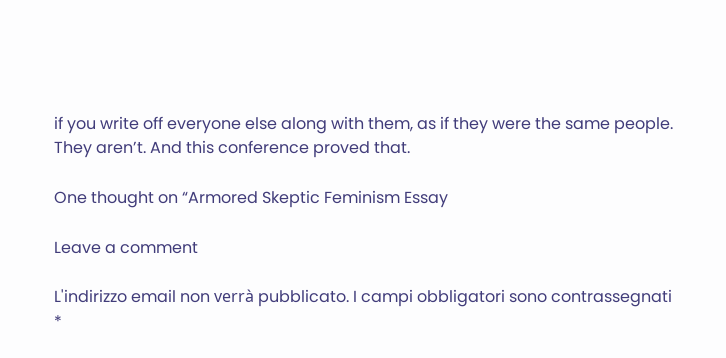if you write off everyone else along with them, as if they were the same people. They aren’t. And this conference proved that.

One thought on “Armored Skeptic Feminism Essay

Leave a comment

L'indirizzo email non verrà pubblicato. I campi obbligatori sono contrassegnati *